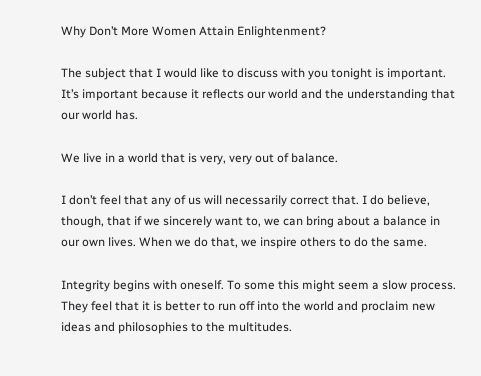Why Don’t More Women Attain Enlightenment?

The subject that I would like to discuss with you tonight is important. It’s important because it reflects our world and the understanding that our world has.

We live in a world that is very, very out of balance.

I don’t feel that any of us will necessarily correct that. I do believe, though, that if we sincerely want to, we can bring about a balance in our own lives. When we do that, we inspire others to do the same.

Integrity begins with oneself. To some this might seem a slow process. They feel that it is better to run off into the world and proclaim new ideas and philosophies to the multitudes.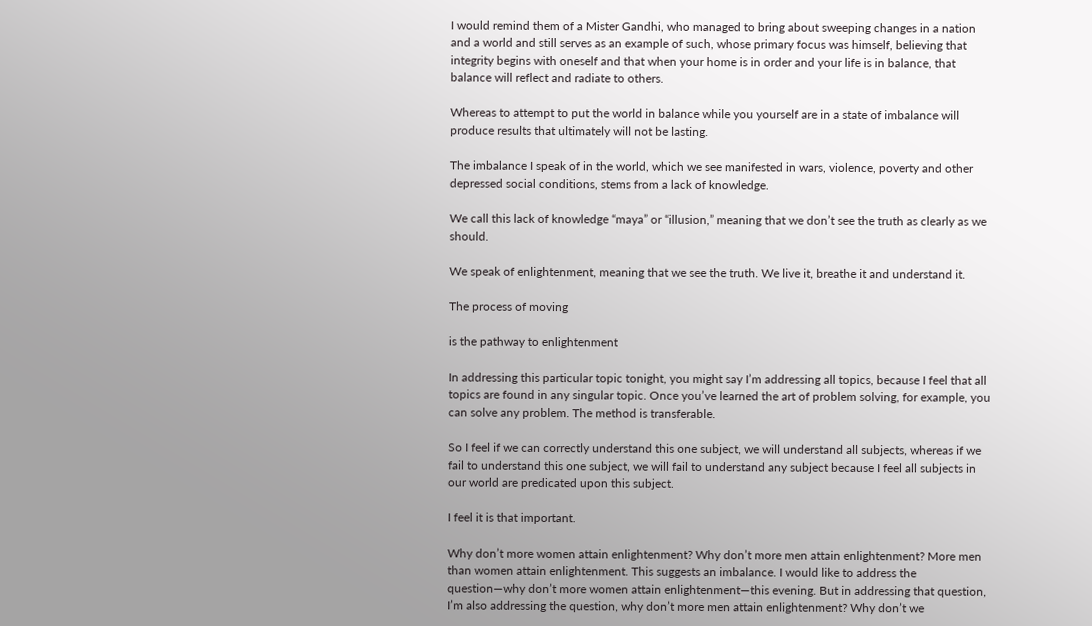I would remind them of a Mister Gandhi, who managed to bring about sweeping changes in a nation and a world and still serves as an example of such, whose primary focus was himself, believing that integrity begins with oneself and that when your home is in order and your life is in balance, that balance will reflect and radiate to others.

Whereas to attempt to put the world in balance while you yourself are in a state of imbalance will produce results that ultimately will not be lasting.

The imbalance I speak of in the world, which we see manifested in wars, violence, poverty and other depressed social conditions, stems from a lack of knowledge.

We call this lack of knowledge “maya” or “illusion,” meaning that we don’t see the truth as clearly as we should.

We speak of enlightenment, meaning that we see the truth. We live it, breathe it and understand it.

The process of moving

is the pathway to enlightenment

In addressing this particular topic tonight, you might say I’m addressing all topics, because I feel that all topics are found in any singular topic. Once you’ve learned the art of problem solving, for example, you can solve any problem. The method is transferable.

So I feel if we can correctly understand this one subject, we will understand all subjects, whereas if we fail to understand this one subject, we will fail to understand any subject because I feel all subjects in our world are predicated upon this subject.

I feel it is that important.

Why don’t more women attain enlightenment? Why don’t more men attain enlightenment? More men than women attain enlightenment. This suggests an imbalance. I would like to address the question—why don’t more women attain enlightenment—this evening. But in addressing that question, I’m also addressing the question, why don’t more men attain enlightenment? Why don’t we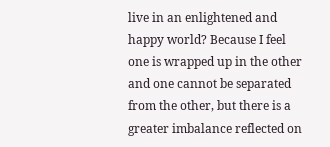live in an enlightened and happy world? Because I feel one is wrapped up in the other and one cannot be separated from the other, but there is a greater imbalance reflected on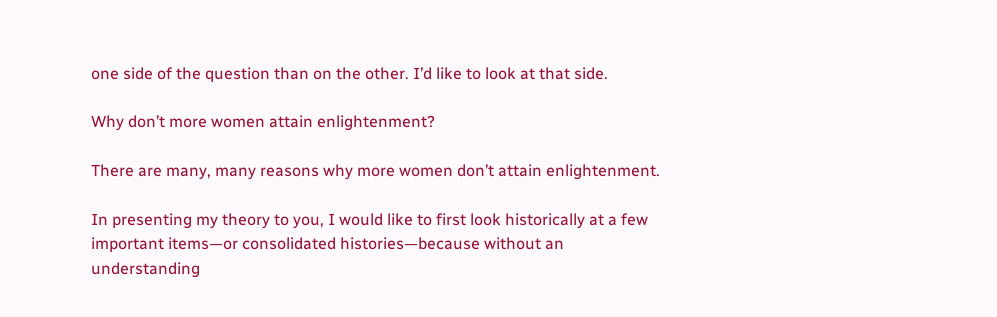one side of the question than on the other. I’d like to look at that side.

Why don’t more women attain enlightenment?

There are many, many reasons why more women don’t attain enlightenment.

In presenting my theory to you, I would like to first look historically at a few important items—or consolidated histories—because without an understanding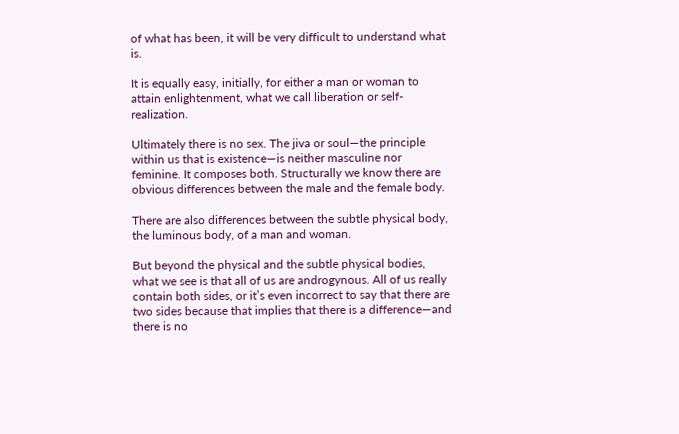of what has been, it will be very difficult to understand what is.

It is equally easy, initially, for either a man or woman to attain enlightenment, what we call liberation or self-realization.

Ultimately there is no sex. The jiva or soul—the principle within us that is existence—is neither masculine nor feminine. It composes both. Structurally we know there are obvious differences between the male and the female body.

There are also differences between the subtle physical body, the luminous body, of a man and woman.

But beyond the physical and the subtle physical bodies, what we see is that all of us are androgynous. All of us really contain both sides, or it’s even incorrect to say that there are two sides because that implies that there is a difference—and there is no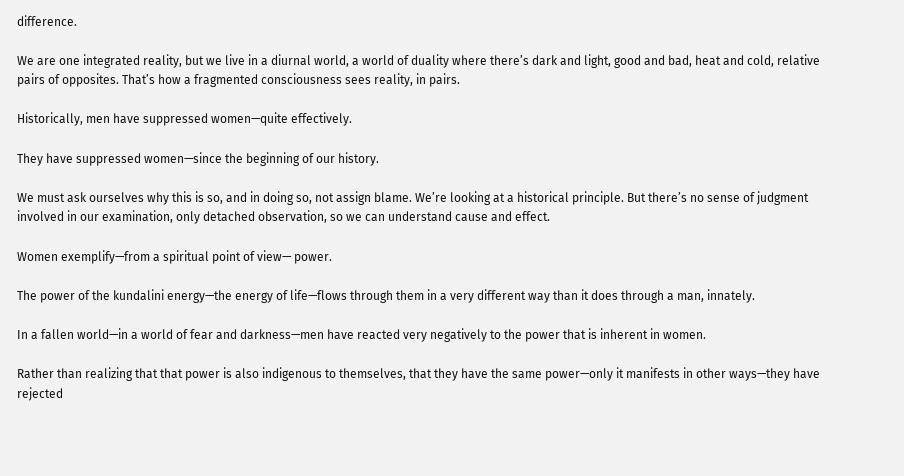difference.

We are one integrated reality, but we live in a diurnal world, a world of duality where there’s dark and light, good and bad, heat and cold, relative pairs of opposites. That’s how a fragmented consciousness sees reality, in pairs.

Historically, men have suppressed women—quite effectively.

They have suppressed women—since the beginning of our history.

We must ask ourselves why this is so, and in doing so, not assign blame. We’re looking at a historical principle. But there’s no sense of judgment involved in our examination, only detached observation, so we can understand cause and effect.

Women exemplify—from a spiritual point of view— power.

The power of the kundalini energy—the energy of life—flows through them in a very different way than it does through a man, innately.

In a fallen world—in a world of fear and darkness—men have reacted very negatively to the power that is inherent in women.

Rather than realizing that that power is also indigenous to themselves, that they have the same power—only it manifests in other ways—they have rejected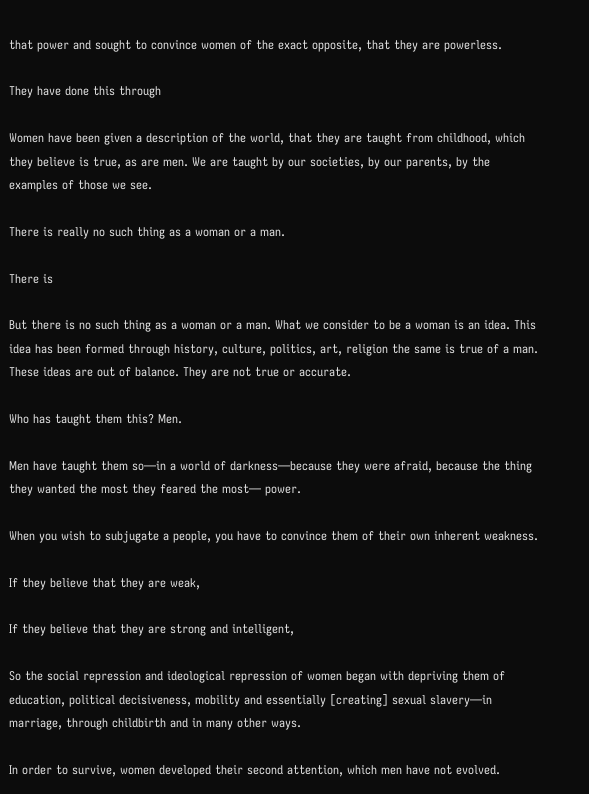that power and sought to convince women of the exact opposite, that they are powerless.

They have done this through

Women have been given a description of the world, that they are taught from childhood, which they believe is true, as are men. We are taught by our societies, by our parents, by the examples of those we see.

There is really no such thing as a woman or a man.

There is

But there is no such thing as a woman or a man. What we consider to be a woman is an idea. This idea has been formed through history, culture, politics, art, religion the same is true of a man. These ideas are out of balance. They are not true or accurate.

Who has taught them this? Men.

Men have taught them so—in a world of darkness—because they were afraid, because the thing they wanted the most they feared the most— power.

When you wish to subjugate a people, you have to convince them of their own inherent weakness.

If they believe that they are weak,

If they believe that they are strong and intelligent,

So the social repression and ideological repression of women began with depriving them of education, political decisiveness, mobility and essentially [creating] sexual slavery—in marriage, through childbirth and in many other ways.

In order to survive, women developed their second attention, which men have not evolved.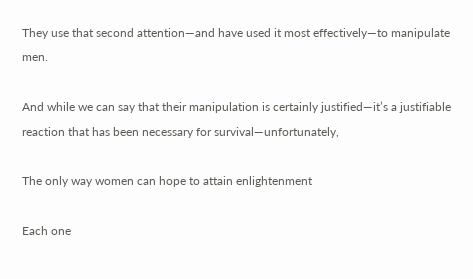They use that second attention—and have used it most effectively—to manipulate men.

And while we can say that their manipulation is certainly justified—it’s a justifiable reaction that has been necessary for survival—unfortunately,

The only way women can hope to attain enlightenment

Each one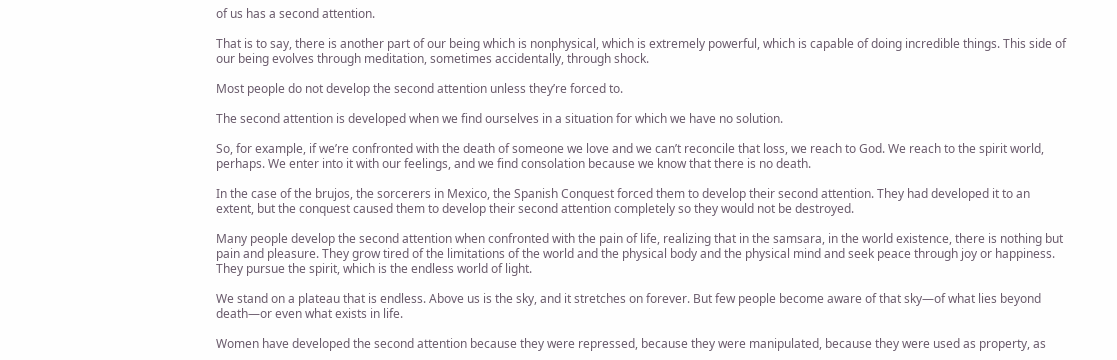of us has a second attention.

That is to say, there is another part of our being which is nonphysical, which is extremely powerful, which is capable of doing incredible things. This side of our being evolves through meditation, sometimes accidentally, through shock.

Most people do not develop the second attention unless they’re forced to.

The second attention is developed when we find ourselves in a situation for which we have no solution.

So, for example, if we’re confronted with the death of someone we love and we can’t reconcile that loss, we reach to God. We reach to the spirit world, perhaps. We enter into it with our feelings, and we find consolation because we know that there is no death.

In the case of the brujos, the sorcerers in Mexico, the Spanish Conquest forced them to develop their second attention. They had developed it to an extent, but the conquest caused them to develop their second attention completely so they would not be destroyed.

Many people develop the second attention when confronted with the pain of life, realizing that in the samsara, in the world existence, there is nothing but pain and pleasure. They grow tired of the limitations of the world and the physical body and the physical mind and seek peace through joy or happiness. They pursue the spirit, which is the endless world of light.

We stand on a plateau that is endless. Above us is the sky, and it stretches on forever. But few people become aware of that sky—of what lies beyond death—or even what exists in life.

Women have developed the second attention because they were repressed, because they were manipulated, because they were used as property, as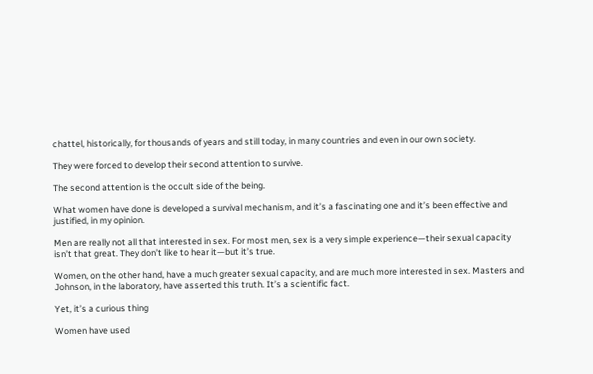chattel, historically, for thousands of years and still today, in many countries and even in our own society.

They were forced to develop their second attention to survive.

The second attention is the occult side of the being.

What women have done is developed a survival mechanism, and it’s a fascinating one and it’s been effective and justified, in my opinion.

Men are really not all that interested in sex. For most men, sex is a very simple experience—their sexual capacity isn’t that great. They don’t like to hear it—but it’s true.

Women, on the other hand, have a much greater sexual capacity, and are much more interested in sex. Masters and Johnson, in the laboratory, have asserted this truth. It’s a scientific fact.

Yet, it’s a curious thing

Women have used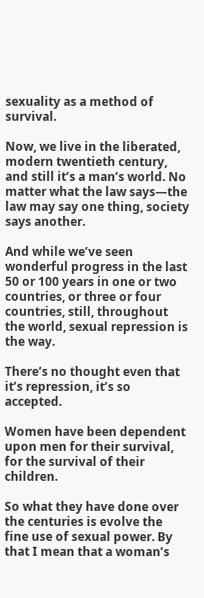sexuality as a method of survival.

Now, we live in the liberated, modern twentieth century, and still it’s a man’s world. No matter what the law says—the law may say one thing, society says another.

And while we’ve seen wonderful progress in the last 50 or 100 years in one or two countries, or three or four countries, still, throughout the world, sexual repression is the way.

There’s no thought even that it’s repression, it’s so accepted.

Women have been dependent upon men for their survival, for the survival of their children.

So what they have done over the centuries is evolve the fine use of sexual power. By that I mean that a woman’s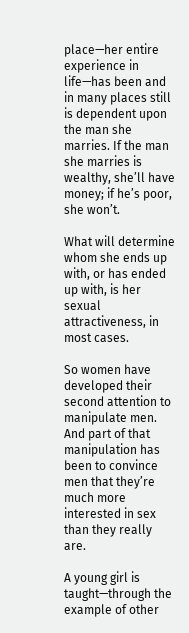place—her entire experience in life—has been and in many places still is dependent upon the man she marries. If the man she marries is wealthy, she’ll have money; if he’s poor, she won’t.

What will determine whom she ends up with, or has ended up with, is her sexual attractiveness, in most cases.

So women have developed their second attention to manipulate men. And part of that manipulation has been to convince men that they’re much more interested in sex than they really are.

A young girl is taught—through the example of other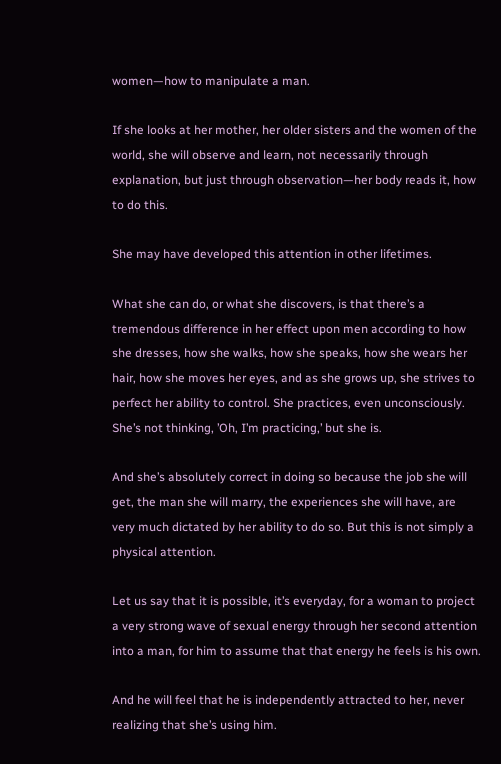women—how to manipulate a man.

If she looks at her mother, her older sisters and the women of the world, she will observe and learn, not necessarily through explanation, but just through observation—her body reads it, how to do this.

She may have developed this attention in other lifetimes.

What she can do, or what she discovers, is that there’s a tremendous difference in her effect upon men according to how she dresses, how she walks, how she speaks, how she wears her hair, how she moves her eyes, and as she grows up, she strives to perfect her ability to control. She practices, even unconsciously. She’s not thinking, ’Oh, I’m practicing,’ but she is.

And she’s absolutely correct in doing so because the job she will get, the man she will marry, the experiences she will have, are very much dictated by her ability to do so. But this is not simply a physical attention.

Let us say that it is possible, it’s everyday, for a woman to project a very strong wave of sexual energy through her second attention into a man, for him to assume that that energy he feels is his own.

And he will feel that he is independently attracted to her, never realizing that she’s using him.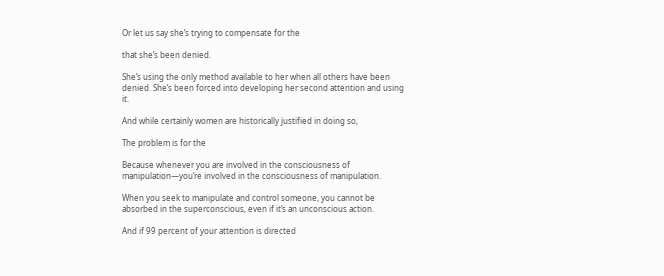Or let us say she’s trying to compensate for the

that she’s been denied.

She’s using the only method available to her when all others have been denied. She’s been forced into developing her second attention and using it.

And while certainly women are historically justified in doing so,

The problem is for the

Because whenever you are involved in the consciousness of manipulation—you’re involved in the consciousness of manipulation.

When you seek to manipulate and control someone, you cannot be absorbed in the superconscious, even if it’s an unconscious action.

And if 99 percent of your attention is directed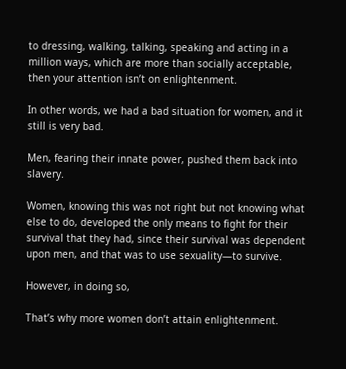to dressing, walking, talking, speaking and acting in a million ways, which are more than socially acceptable, then your attention isn’t on enlightenment.

In other words, we had a bad situation for women, and it still is very bad.

Men, fearing their innate power, pushed them back into slavery.

Women, knowing this was not right but not knowing what else to do, developed the only means to fight for their survival that they had, since their survival was dependent upon men, and that was to use sexuality—to survive.

However, in doing so,

That’s why more women don’t attain enlightenment.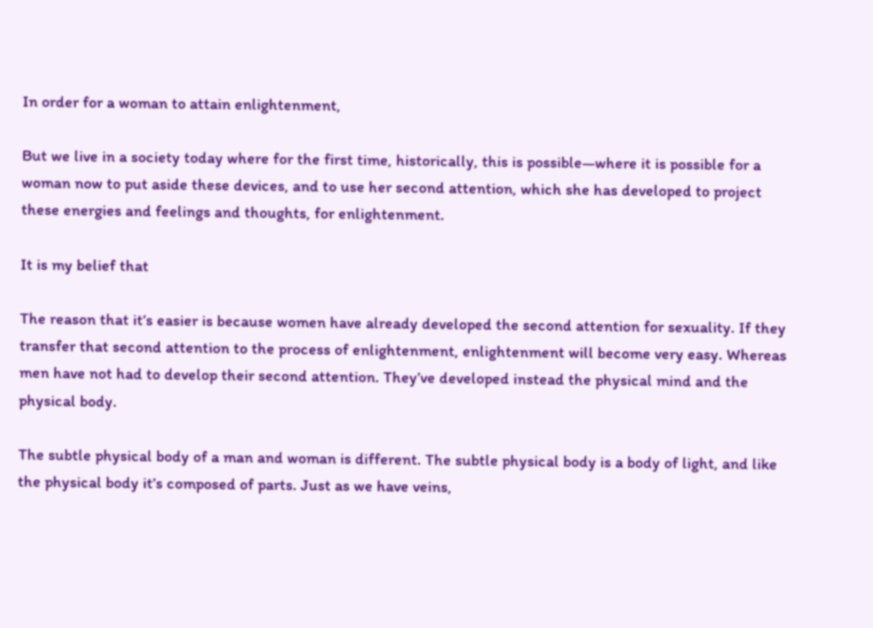In order for a woman to attain enlightenment,

But we live in a society today where for the first time, historically, this is possible—where it is possible for a woman now to put aside these devices, and to use her second attention, which she has developed to project these energies and feelings and thoughts, for enlightenment.

It is my belief that

The reason that it’s easier is because women have already developed the second attention for sexuality. If they transfer that second attention to the process of enlightenment, enlightenment will become very easy. Whereas men have not had to develop their second attention. They’ve developed instead the physical mind and the physical body.

The subtle physical body of a man and woman is different. The subtle physical body is a body of light, and like the physical body it’s composed of parts. Just as we have veins,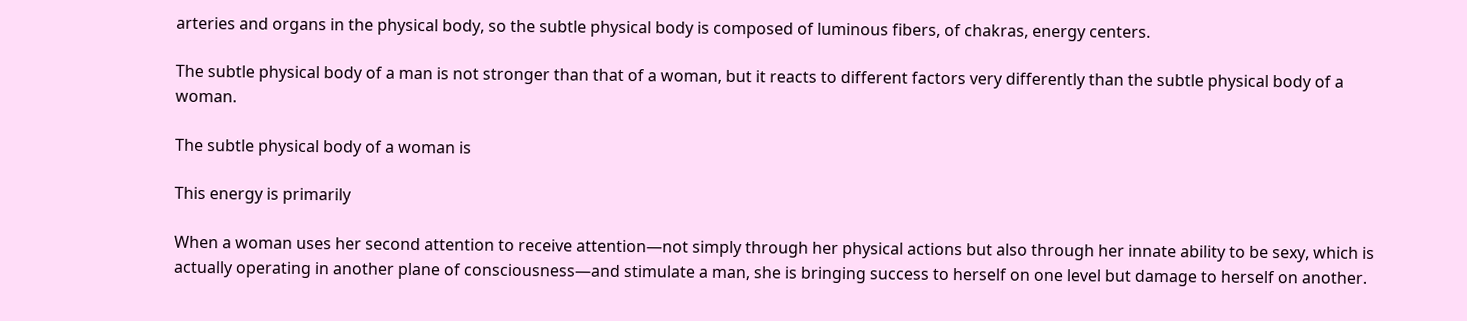arteries and organs in the physical body, so the subtle physical body is composed of luminous fibers, of chakras, energy centers.

The subtle physical body of a man is not stronger than that of a woman, but it reacts to different factors very differently than the subtle physical body of a woman.

The subtle physical body of a woman is

This energy is primarily

When a woman uses her second attention to receive attention—not simply through her physical actions but also through her innate ability to be sexy, which is actually operating in another plane of consciousness—and stimulate a man, she is bringing success to herself on one level but damage to herself on another.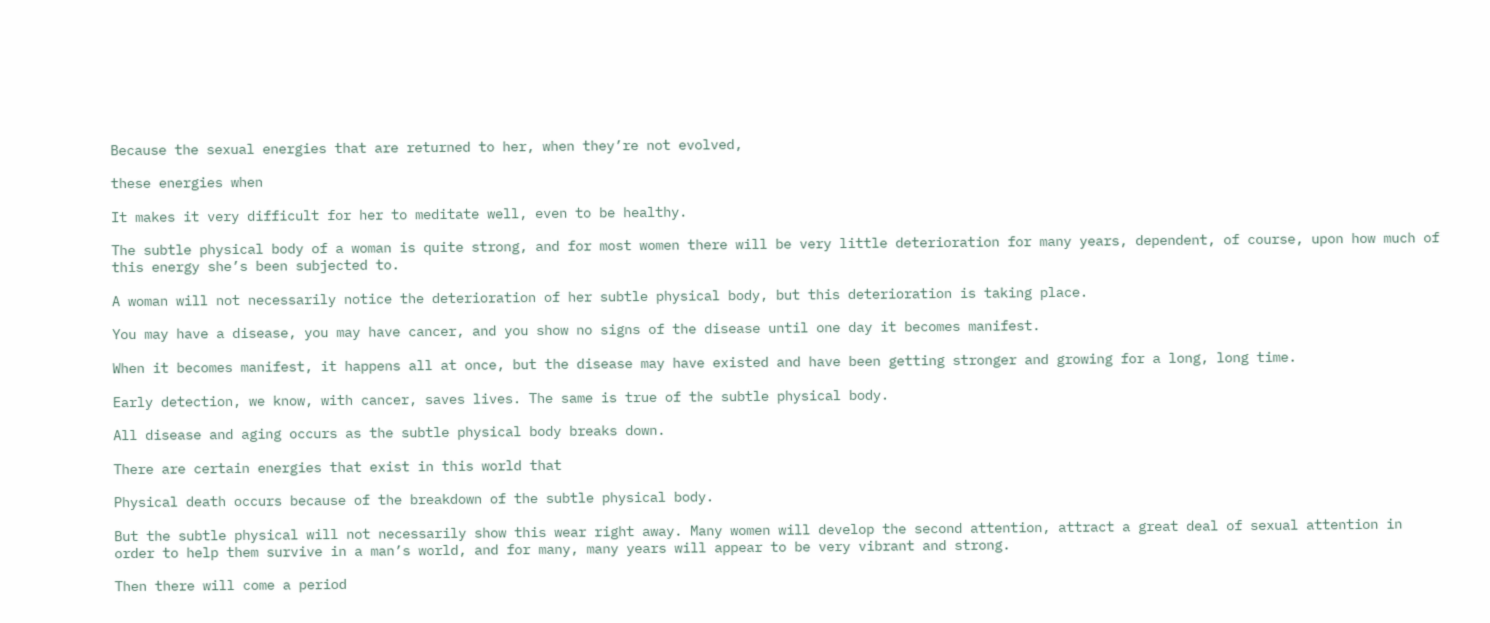Because the sexual energies that are returned to her, when they’re not evolved,

these energies when

It makes it very difficult for her to meditate well, even to be healthy.

The subtle physical body of a woman is quite strong, and for most women there will be very little deterioration for many years, dependent, of course, upon how much of this energy she’s been subjected to.

A woman will not necessarily notice the deterioration of her subtle physical body, but this deterioration is taking place.

You may have a disease, you may have cancer, and you show no signs of the disease until one day it becomes manifest.

When it becomes manifest, it happens all at once, but the disease may have existed and have been getting stronger and growing for a long, long time.

Early detection, we know, with cancer, saves lives. The same is true of the subtle physical body.

All disease and aging occurs as the subtle physical body breaks down.

There are certain energies that exist in this world that

Physical death occurs because of the breakdown of the subtle physical body.

But the subtle physical will not necessarily show this wear right away. Many women will develop the second attention, attract a great deal of sexual attention in order to help them survive in a man’s world, and for many, many years will appear to be very vibrant and strong.

Then there will come a period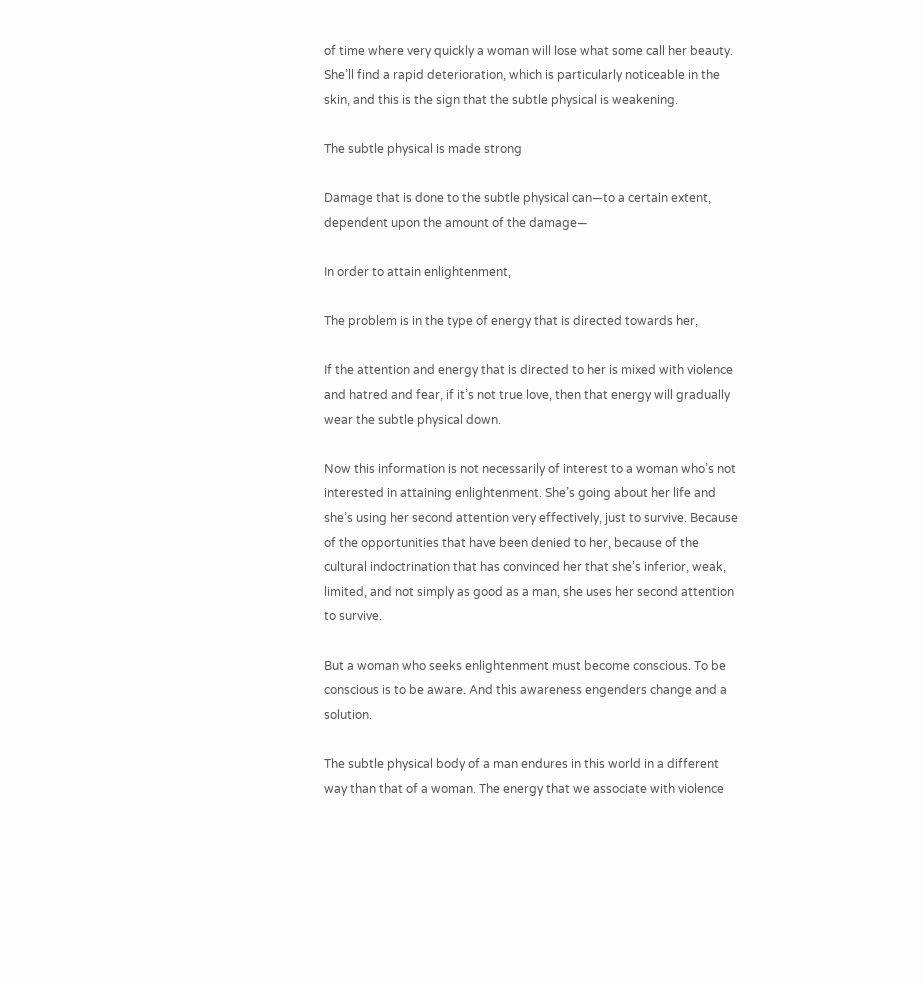of time where very quickly a woman will lose what some call her beauty. She’ll find a rapid deterioration, which is particularly noticeable in the skin, and this is the sign that the subtle physical is weakening.

The subtle physical is made strong

Damage that is done to the subtle physical can—to a certain extent, dependent upon the amount of the damage—

In order to attain enlightenment,

The problem is in the type of energy that is directed towards her,

If the attention and energy that is directed to her is mixed with violence and hatred and fear, if it’s not true love, then that energy will gradually wear the subtle physical down.

Now this information is not necessarily of interest to a woman who’s not interested in attaining enlightenment. She’s going about her life and she’s using her second attention very effectively, just to survive. Because of the opportunities that have been denied to her, because of the cultural indoctrination that has convinced her that she’s inferior, weak, limited, and not simply as good as a man, she uses her second attention to survive.

But a woman who seeks enlightenment must become conscious. To be conscious is to be aware. And this awareness engenders change and a solution.

The subtle physical body of a man endures in this world in a different way than that of a woman. The energy that we associate with violence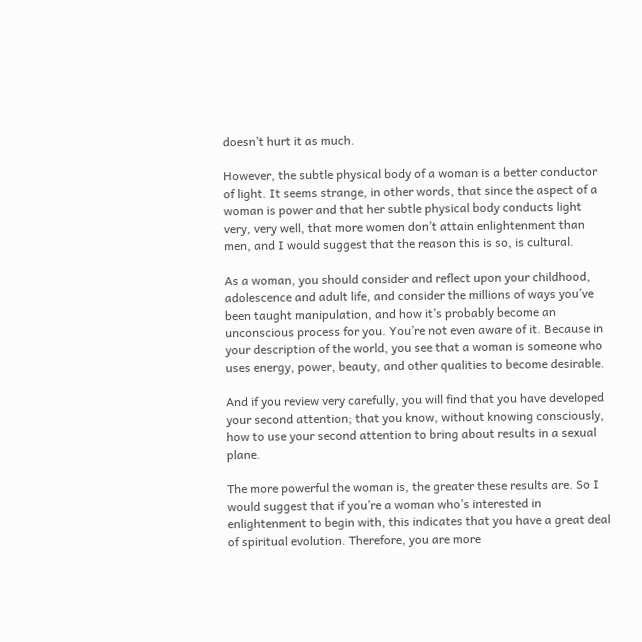doesn’t hurt it as much.

However, the subtle physical body of a woman is a better conductor of light. It seems strange, in other words, that since the aspect of a woman is power and that her subtle physical body conducts light very, very well, that more women don’t attain enlightenment than men, and I would suggest that the reason this is so, is cultural.

As a woman, you should consider and reflect upon your childhood, adolescence and adult life, and consider the millions of ways you’ve been taught manipulation, and how it’s probably become an unconscious process for you. You’re not even aware of it. Because in your description of the world, you see that a woman is someone who uses energy, power, beauty, and other qualities to become desirable.

And if you review very carefully, you will find that you have developed your second attention; that you know, without knowing consciously, how to use your second attention to bring about results in a sexual plane.

The more powerful the woman is, the greater these results are. So I would suggest that if you’re a woman who’s interested in enlightenment to begin with, this indicates that you have a great deal of spiritual evolution. Therefore, you are more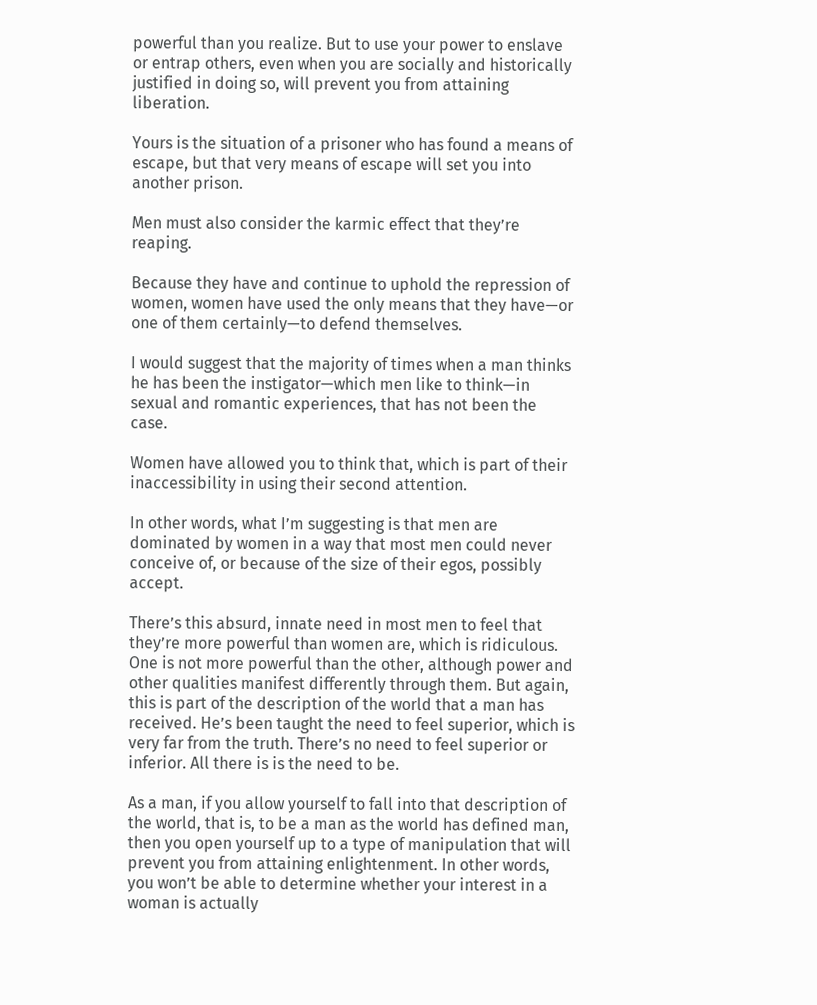powerful than you realize. But to use your power to enslave or entrap others, even when you are socially and historically justified in doing so, will prevent you from attaining liberation.

Yours is the situation of a prisoner who has found a means of escape, but that very means of escape will set you into another prison.

Men must also consider the karmic effect that they’re reaping.

Because they have and continue to uphold the repression of women, women have used the only means that they have—or one of them certainly—to defend themselves.

I would suggest that the majority of times when a man thinks he has been the instigator—which men like to think—in sexual and romantic experiences, that has not been the case.

Women have allowed you to think that, which is part of their inaccessibility in using their second attention.

In other words, what I’m suggesting is that men are dominated by women in a way that most men could never conceive of, or because of the size of their egos, possibly accept.

There’s this absurd, innate need in most men to feel that they’re more powerful than women are, which is ridiculous. One is not more powerful than the other, although power and other qualities manifest differently through them. But again, this is part of the description of the world that a man has received. He’s been taught the need to feel superior, which is very far from the truth. There’s no need to feel superior or inferior. All there is is the need to be.

As a man, if you allow yourself to fall into that description of the world, that is, to be a man as the world has defined man, then you open yourself up to a type of manipulation that will prevent you from attaining enlightenment. In other words, you won’t be able to determine whether your interest in a woman is actually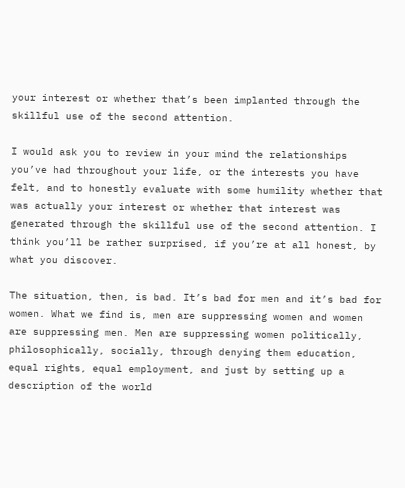your interest or whether that’s been implanted through the skillful use of the second attention.

I would ask you to review in your mind the relationships you’ve had throughout your life, or the interests you have felt, and to honestly evaluate with some humility whether that was actually your interest or whether that interest was generated through the skillful use of the second attention. I think you’ll be rather surprised, if you’re at all honest, by what you discover.

The situation, then, is bad. It’s bad for men and it’s bad for women. What we find is, men are suppressing women and women are suppressing men. Men are suppressing women politically, philosophically, socially, through denying them education, equal rights, equal employment, and just by setting up a description of the world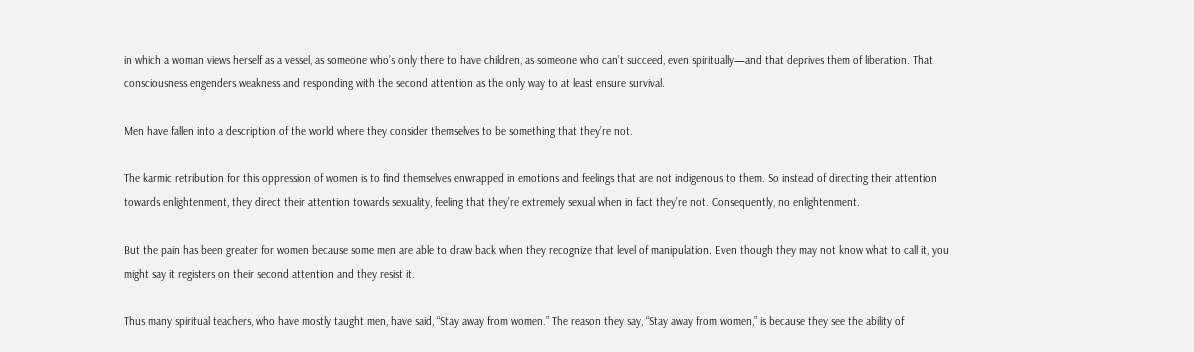in which a woman views herself as a vessel, as someone who’s only there to have children, as someone who can’t succeed, even spiritually—and that deprives them of liberation. That consciousness engenders weakness and responding with the second attention as the only way to at least ensure survival.

Men have fallen into a description of the world where they consider themselves to be something that they’re not.

The karmic retribution for this oppression of women is to find themselves enwrapped in emotions and feelings that are not indigenous to them. So instead of directing their attention towards enlightenment, they direct their attention towards sexuality, feeling that they’re extremely sexual when in fact they’re not. Consequently, no enlightenment.

But the pain has been greater for women because some men are able to draw back when they recognize that level of manipulation. Even though they may not know what to call it, you might say it registers on their second attention and they resist it.

Thus many spiritual teachers, who have mostly taught men, have said, “Stay away from women.” The reason they say, “Stay away from women,” is because they see the ability of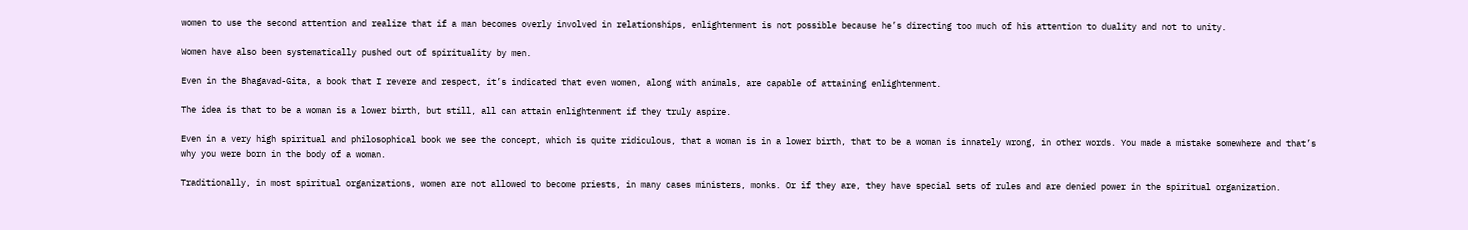women to use the second attention and realize that if a man becomes overly involved in relationships, enlightenment is not possible because he’s directing too much of his attention to duality and not to unity.

Women have also been systematically pushed out of spirituality by men.

Even in the Bhagavad-Gita, a book that I revere and respect, it’s indicated that even women, along with animals, are capable of attaining enlightenment.

The idea is that to be a woman is a lower birth, but still, all can attain enlightenment if they truly aspire.

Even in a very high spiritual and philosophical book we see the concept, which is quite ridiculous, that a woman is in a lower birth, that to be a woman is innately wrong, in other words. You made a mistake somewhere and that’s why you were born in the body of a woman.

Traditionally, in most spiritual organizations, women are not allowed to become priests, in many cases ministers, monks. Or if they are, they have special sets of rules and are denied power in the spiritual organization.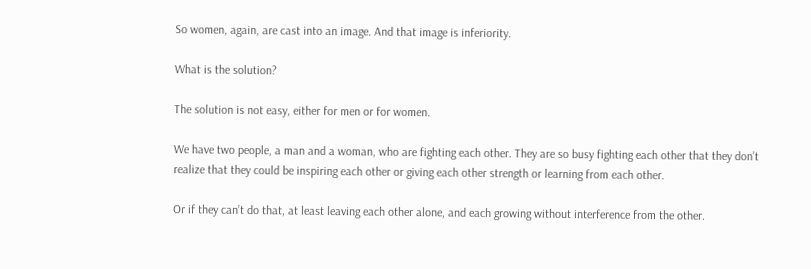So women, again, are cast into an image. And that image is inferiority.

What is the solution?

The solution is not easy, either for men or for women.

We have two people, a man and a woman, who are fighting each other. They are so busy fighting each other that they don’t realize that they could be inspiring each other or giving each other strength or learning from each other.

Or if they can’t do that, at least leaving each other alone, and each growing without interference from the other.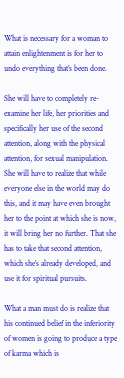What is necessary for a woman to attain enlightenment is for her to undo everything that’s been done.

She will have to completely re-examine her life, her priorities and specifically her use of the second attention, along with the physical attention, for sexual manipulation. She will have to realize that while everyone else in the world may do this, and it may have even brought her to the point at which she is now, it will bring her no further. That she has to take that second attention, which she’s already developed, and use it for spiritual pursuits.

What a man must do is realize that his continued belief in the inferiority of women is going to produce a type of karma which is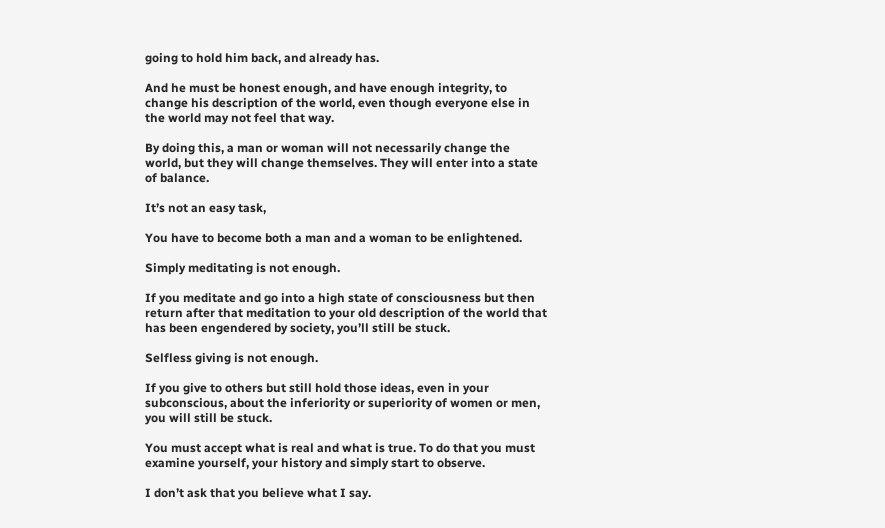going to hold him back, and already has.

And he must be honest enough, and have enough integrity, to change his description of the world, even though everyone else in the world may not feel that way.

By doing this, a man or woman will not necessarily change the world, but they will change themselves. They will enter into a state of balance.

It’s not an easy task,

You have to become both a man and a woman to be enlightened.

Simply meditating is not enough.

If you meditate and go into a high state of consciousness but then return after that meditation to your old description of the world that has been engendered by society, you’ll still be stuck.

Selfless giving is not enough.

If you give to others but still hold those ideas, even in your subconscious, about the inferiority or superiority of women or men, you will still be stuck.

You must accept what is real and what is true. To do that you must examine yourself, your history and simply start to observe.

I don’t ask that you believe what I say.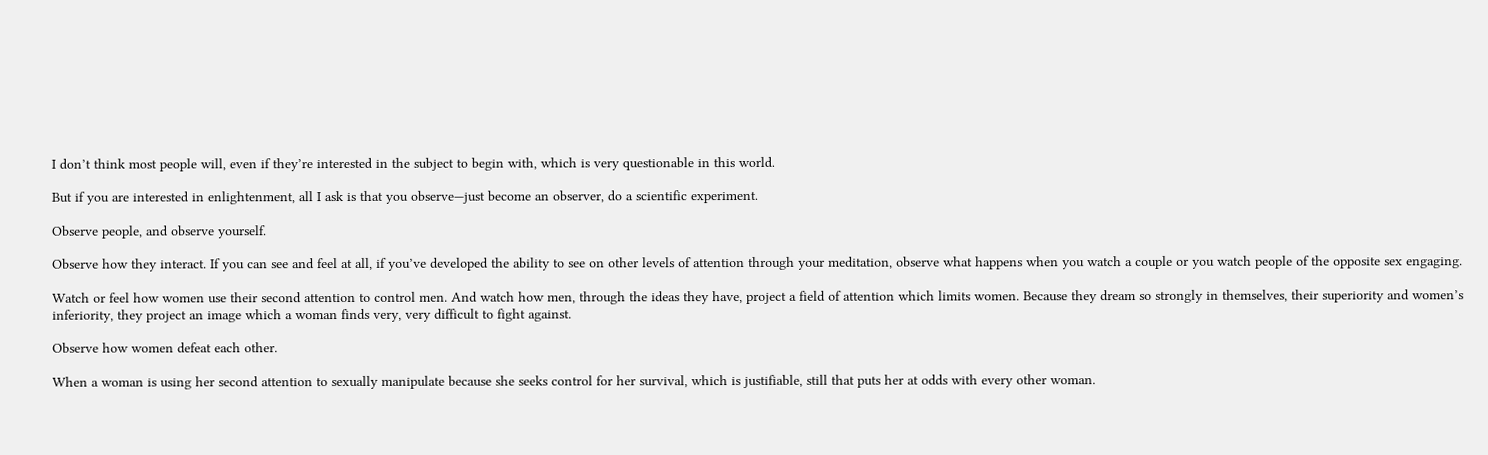I don’t think most people will, even if they’re interested in the subject to begin with, which is very questionable in this world.

But if you are interested in enlightenment, all I ask is that you observe—just become an observer, do a scientific experiment.

Observe people, and observe yourself.

Observe how they interact. If you can see and feel at all, if you’ve developed the ability to see on other levels of attention through your meditation, observe what happens when you watch a couple or you watch people of the opposite sex engaging.

Watch or feel how women use their second attention to control men. And watch how men, through the ideas they have, project a field of attention which limits women. Because they dream so strongly in themselves, their superiority and women’s inferiority, they project an image which a woman finds very, very difficult to fight against.

Observe how women defeat each other.

When a woman is using her second attention to sexually manipulate because she seeks control for her survival, which is justifiable, still that puts her at odds with every other woman.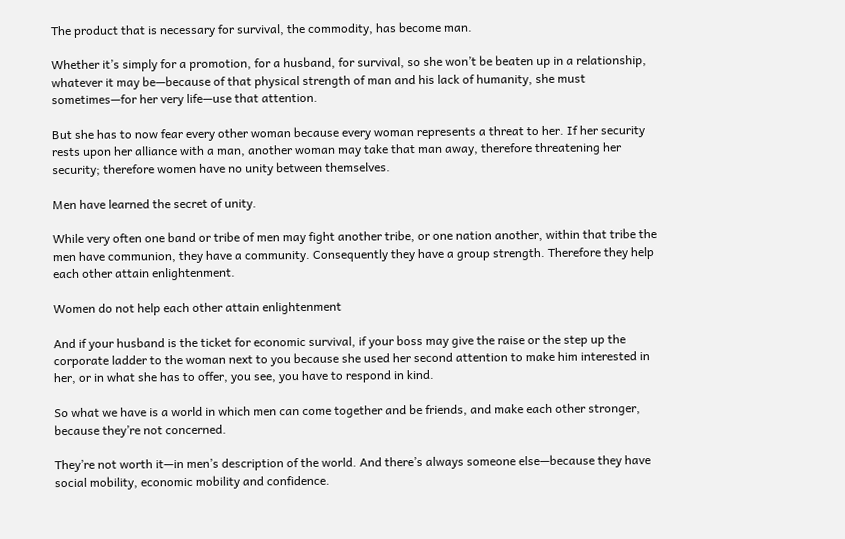The product that is necessary for survival, the commodity, has become man.

Whether it’s simply for a promotion, for a husband, for survival, so she won’t be beaten up in a relationship, whatever it may be—because of that physical strength of man and his lack of humanity, she must sometimes—for her very life—use that attention.

But she has to now fear every other woman because every woman represents a threat to her. If her security rests upon her alliance with a man, another woman may take that man away, therefore threatening her security; therefore women have no unity between themselves.

Men have learned the secret of unity.

While very often one band or tribe of men may fight another tribe, or one nation another, within that tribe the men have communion, they have a community. Consequently they have a group strength. Therefore they help each other attain enlightenment.

Women do not help each other attain enlightenment

And if your husband is the ticket for economic survival, if your boss may give the raise or the step up the corporate ladder to the woman next to you because she used her second attention to make him interested in her, or in what she has to offer, you see, you have to respond in kind.

So what we have is a world in which men can come together and be friends, and make each other stronger, because they’re not concerned.

They’re not worth it—in men’s description of the world. And there’s always someone else—because they have social mobility, economic mobility and confidence.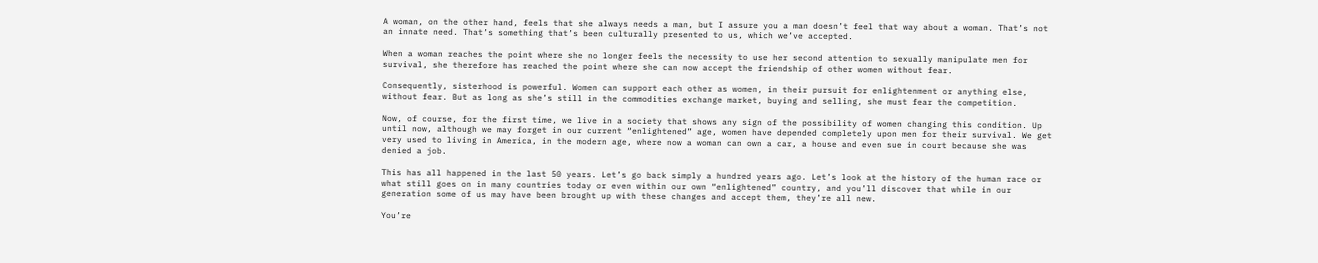A woman, on the other hand, feels that she always needs a man, but I assure you a man doesn’t feel that way about a woman. That’s not an innate need. That’s something that’s been culturally presented to us, which we’ve accepted.

When a woman reaches the point where she no longer feels the necessity to use her second attention to sexually manipulate men for survival, she therefore has reached the point where she can now accept the friendship of other women without fear.

Consequently, sisterhood is powerful. Women can support each other as women, in their pursuit for enlightenment or anything else, without fear. But as long as she’s still in the commodities exchange market, buying and selling, she must fear the competition.

Now, of course, for the first time, we live in a society that shows any sign of the possibility of women changing this condition. Up until now, although we may forget in our current “enlightened” age, women have depended completely upon men for their survival. We get very used to living in America, in the modern age, where now a woman can own a car, a house and even sue in court because she was denied a job.

This has all happened in the last 50 years. Let’s go back simply a hundred years ago. Let’s look at the history of the human race or what still goes on in many countries today or even within our own “enlightened” country, and you’ll discover that while in our generation some of us may have been brought up with these changes and accept them, they’re all new.

You’re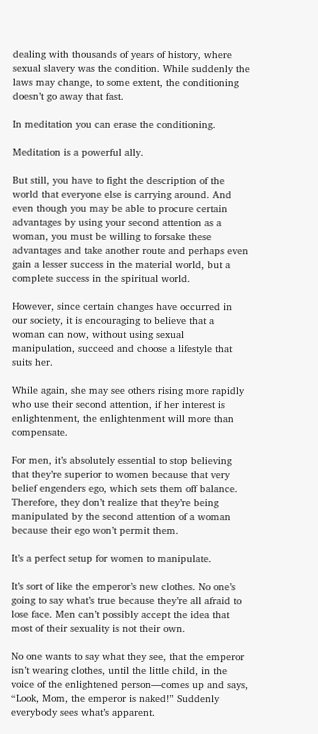dealing with thousands of years of history, where sexual slavery was the condition. While suddenly the laws may change, to some extent, the conditioning doesn’t go away that fast.

In meditation you can erase the conditioning.

Meditation is a powerful ally.

But still, you have to fight the description of the world that everyone else is carrying around. And even though you may be able to procure certain advantages by using your second attention as a woman, you must be willing to forsake these advantages and take another route and perhaps even gain a lesser success in the material world, but a complete success in the spiritual world.

However, since certain changes have occurred in our society, it is encouraging to believe that a woman can now, without using sexual manipulation, succeed and choose a lifestyle that suits her.

While again, she may see others rising more rapidly who use their second attention, if her interest is enlightenment, the enlightenment will more than compensate.

For men, it’s absolutely essential to stop believing that they’re superior to women because that very belief engenders ego, which sets them off balance. Therefore, they don’t realize that they’re being manipulated by the second attention of a woman because their ego won’t permit them.

It’s a perfect setup for women to manipulate.

It’s sort of like the emperor’s new clothes. No one’s going to say what’s true because they’re all afraid to lose face. Men can’t possibly accept the idea that most of their sexuality is not their own.

No one wants to say what they see, that the emperor isn’t wearing clothes, until the little child, in the voice of the enlightened person—comes up and says, “Look, Mom, the emperor is naked!” Suddenly everybody sees what’s apparent.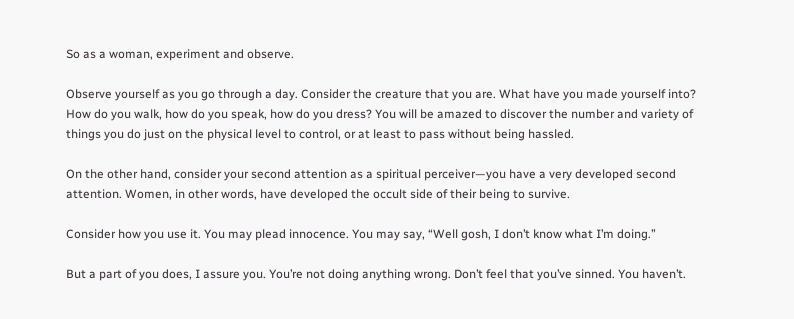So as a woman, experiment and observe.

Observe yourself as you go through a day. Consider the creature that you are. What have you made yourself into? How do you walk, how do you speak, how do you dress? You will be amazed to discover the number and variety of things you do just on the physical level to control, or at least to pass without being hassled.

On the other hand, consider your second attention as a spiritual perceiver—you have a very developed second attention. Women, in other words, have developed the occult side of their being to survive.

Consider how you use it. You may plead innocence. You may say, “Well gosh, I don’t know what I’m doing.”

But a part of you does, I assure you. You’re not doing anything wrong. Don’t feel that you’ve sinned. You haven’t.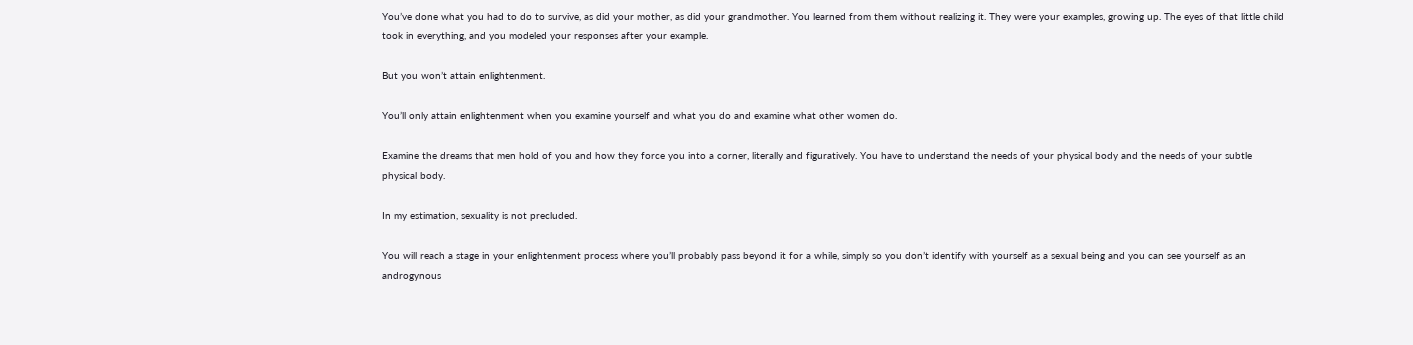You’ve done what you had to do to survive, as did your mother, as did your grandmother. You learned from them without realizing it. They were your examples, growing up. The eyes of that little child took in everything, and you modeled your responses after your example.

But you won’t attain enlightenment.

You’ll only attain enlightenment when you examine yourself and what you do and examine what other women do.

Examine the dreams that men hold of you and how they force you into a corner, literally and figuratively. You have to understand the needs of your physical body and the needs of your subtle physical body.

In my estimation, sexuality is not precluded.

You will reach a stage in your enlightenment process where you’ll probably pass beyond it for a while, simply so you don’t identify with yourself as a sexual being and you can see yourself as an androgynous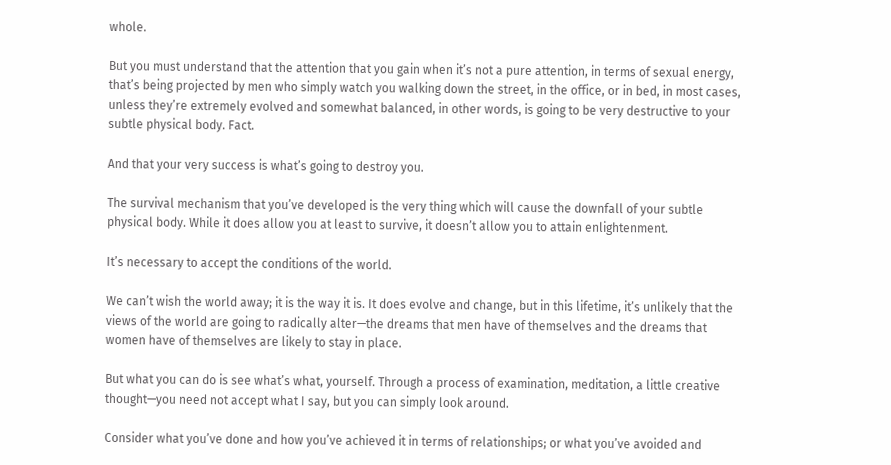whole.

But you must understand that the attention that you gain when it’s not a pure attention, in terms of sexual energy, that’s being projected by men who simply watch you walking down the street, in the office, or in bed, in most cases, unless they’re extremely evolved and somewhat balanced, in other words, is going to be very destructive to your subtle physical body. Fact.

And that your very success is what’s going to destroy you.

The survival mechanism that you’ve developed is the very thing which will cause the downfall of your subtle physical body. While it does allow you at least to survive, it doesn’t allow you to attain enlightenment.

It’s necessary to accept the conditions of the world.

We can’t wish the world away; it is the way it is. It does evolve and change, but in this lifetime, it’s unlikely that the views of the world are going to radically alter—the dreams that men have of themselves and the dreams that women have of themselves are likely to stay in place.

But what you can do is see what’s what, yourself. Through a process of examination, meditation, a little creative thought—you need not accept what I say, but you can simply look around.

Consider what you’ve done and how you’ve achieved it in terms of relationships; or what you’ve avoided and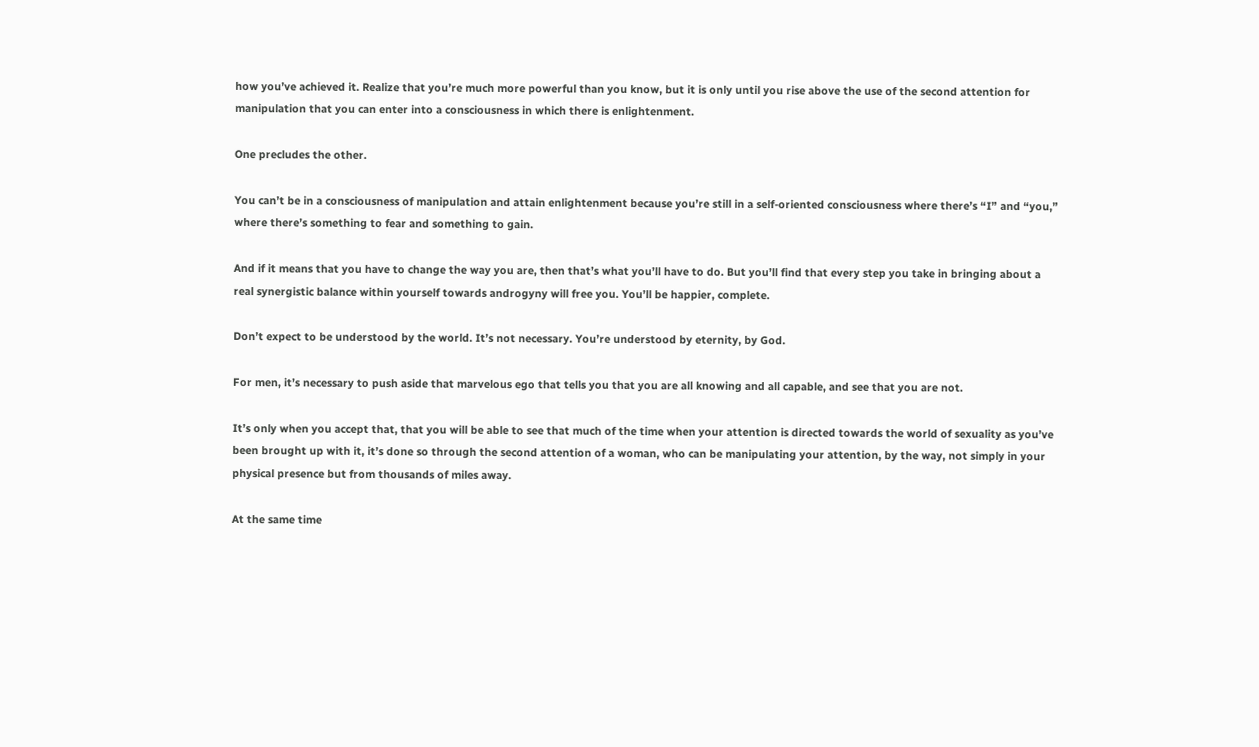how you’ve achieved it. Realize that you’re much more powerful than you know, but it is only until you rise above the use of the second attention for manipulation that you can enter into a consciousness in which there is enlightenment.

One precludes the other.

You can’t be in a consciousness of manipulation and attain enlightenment because you’re still in a self-oriented consciousness where there’s “I” and “you,” where there’s something to fear and something to gain.

And if it means that you have to change the way you are, then that’s what you’ll have to do. But you’ll find that every step you take in bringing about a real synergistic balance within yourself towards androgyny will free you. You’ll be happier, complete.

Don’t expect to be understood by the world. It’s not necessary. You’re understood by eternity, by God.

For men, it’s necessary to push aside that marvelous ego that tells you that you are all knowing and all capable, and see that you are not.

It’s only when you accept that, that you will be able to see that much of the time when your attention is directed towards the world of sexuality as you’ve been brought up with it, it’s done so through the second attention of a woman, who can be manipulating your attention, by the way, not simply in your physical presence but from thousands of miles away.

At the same time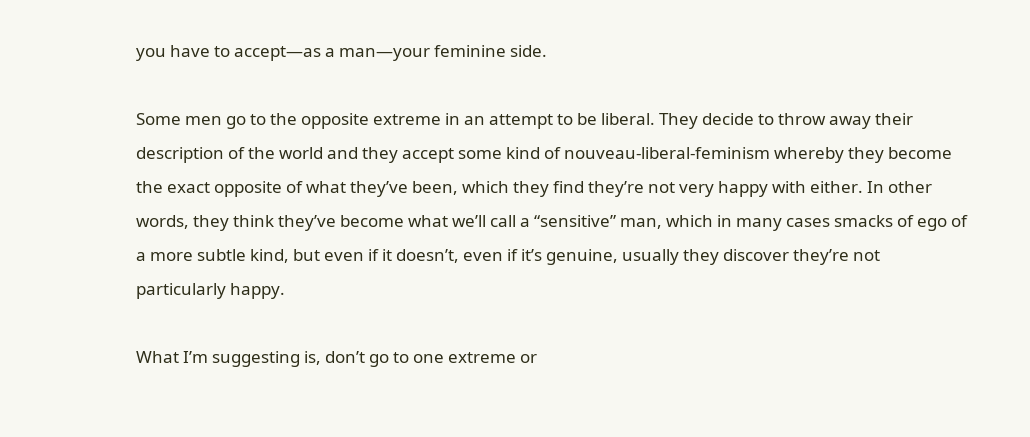you have to accept—as a man—your feminine side.

Some men go to the opposite extreme in an attempt to be liberal. They decide to throw away their description of the world and they accept some kind of nouveau-liberal-feminism whereby they become the exact opposite of what they’ve been, which they find they’re not very happy with either. In other words, they think they’ve become what we’ll call a “sensitive” man, which in many cases smacks of ego of a more subtle kind, but even if it doesn’t, even if it’s genuine, usually they discover they’re not particularly happy.

What I’m suggesting is, don’t go to one extreme or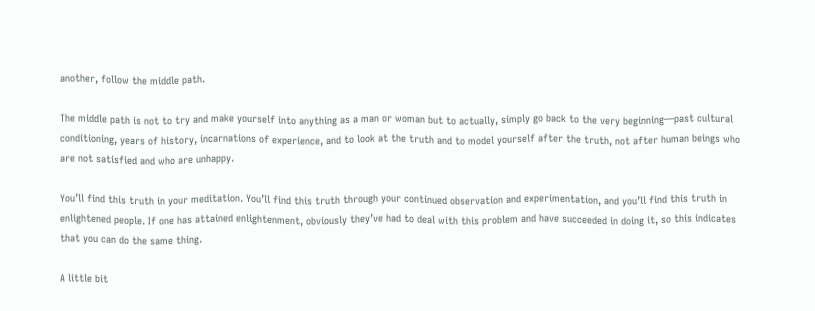another, follow the middle path.

The middle path is not to try and make yourself into anything as a man or woman but to actually, simply go back to the very beginning—past cultural conditioning, years of history, incarnations of experience, and to look at the truth and to model yourself after the truth, not after human beings who are not satisfied and who are unhappy.

You’ll find this truth in your meditation. You’ll find this truth through your continued observation and experimentation, and you’ll find this truth in enlightened people. If one has attained enlightenment, obviously they’ve had to deal with this problem and have succeeded in doing it, so this indicates that you can do the same thing.

A little bit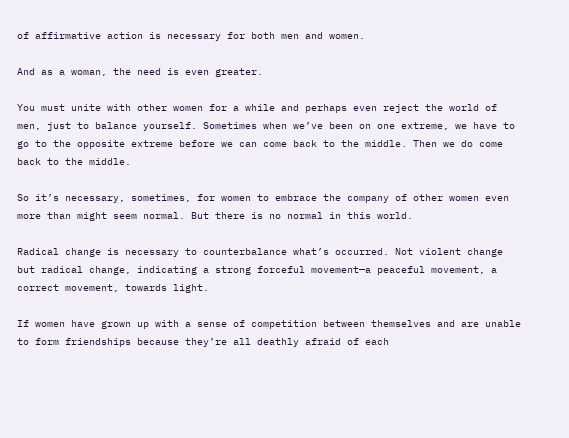of affirmative action is necessary for both men and women.

And as a woman, the need is even greater.

You must unite with other women for a while and perhaps even reject the world of men, just to balance yourself. Sometimes when we’ve been on one extreme, we have to go to the opposite extreme before we can come back to the middle. Then we do come back to the middle.

So it’s necessary, sometimes, for women to embrace the company of other women even more than might seem normal. But there is no normal in this world.

Radical change is necessary to counterbalance what’s occurred. Not violent change but radical change, indicating a strong forceful movement—a peaceful movement, a correct movement, towards light.

If women have grown up with a sense of competition between themselves and are unable to form friendships because they’re all deathly afraid of each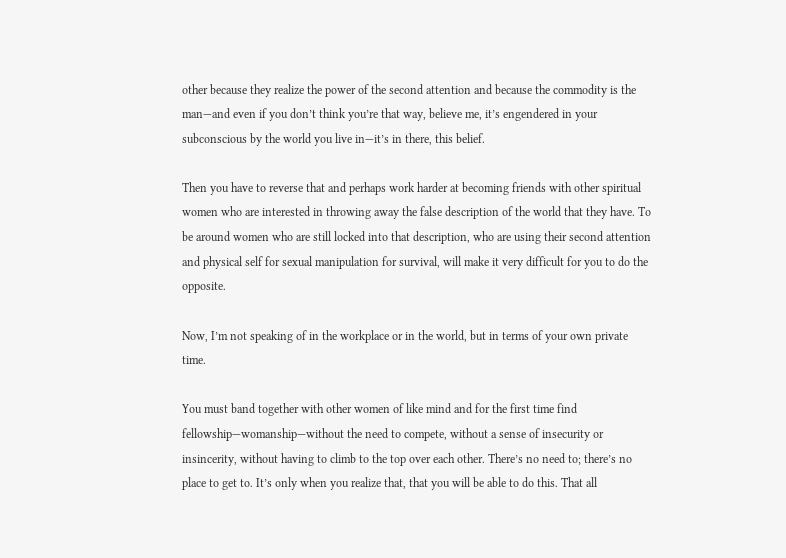other because they realize the power of the second attention and because the commodity is the man—and even if you don’t think you’re that way, believe me, it’s engendered in your subconscious by the world you live in—it’s in there, this belief.

Then you have to reverse that and perhaps work harder at becoming friends with other spiritual women who are interested in throwing away the false description of the world that they have. To be around women who are still locked into that description, who are using their second attention and physical self for sexual manipulation for survival, will make it very difficult for you to do the opposite.

Now, I’m not speaking of in the workplace or in the world, but in terms of your own private time.

You must band together with other women of like mind and for the first time find fellowship—womanship—without the need to compete, without a sense of insecurity or insincerity, without having to climb to the top over each other. There’s no need to; there’s no place to get to. It’s only when you realize that, that you will be able to do this. That all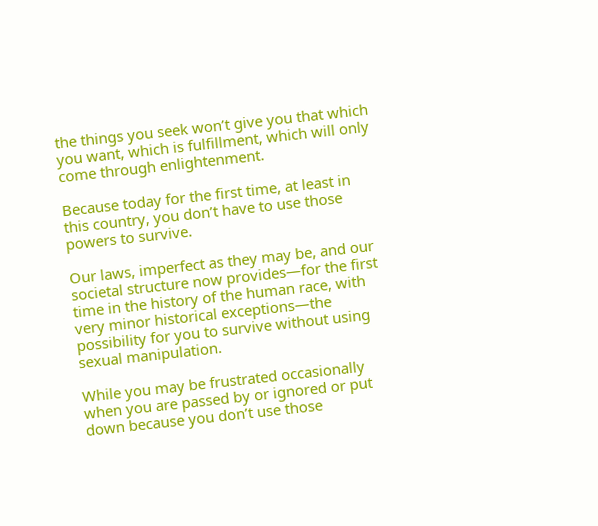the things you seek won’t give you that which you want, which is fulfillment, which will only come through enlightenment.

Because today for the first time, at least in this country, you don’t have to use those powers to survive.

Our laws, imperfect as they may be, and our societal structure now provides—for the first time in the history of the human race, with very minor historical exceptions—the possibility for you to survive without using sexual manipulation.

While you may be frustrated occasionally when you are passed by or ignored or put down because you don’t use those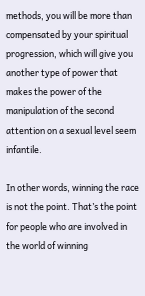methods, you will be more than compensated by your spiritual progression, which will give you another type of power that makes the power of the manipulation of the second attention on a sexual level seem infantile.

In other words, winning the race is not the point. That’s the point for people who are involved in the world of winning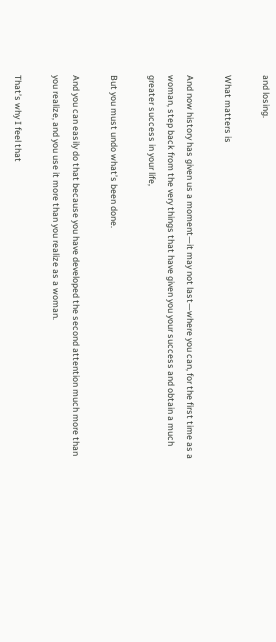and losing.

What matters is

And now history has given us a moment—it may not last—where you can, for the first time as a woman, step back from the very things that have given you your success and obtain a much greater success in your life,

But you must undo what’s been done.

And you can easily do that because you have developed the second attention much more than you realize, and you use it more than you realize as a woman.

That’s why I feel that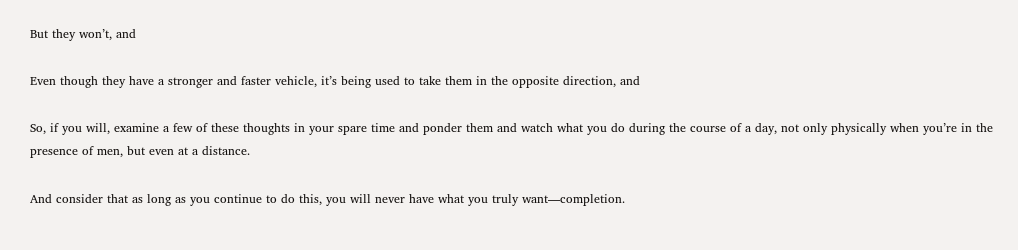But they won’t, and

Even though they have a stronger and faster vehicle, it’s being used to take them in the opposite direction, and

So, if you will, examine a few of these thoughts in your spare time and ponder them and watch what you do during the course of a day, not only physically when you’re in the presence of men, but even at a distance.

And consider that as long as you continue to do this, you will never have what you truly want—completion.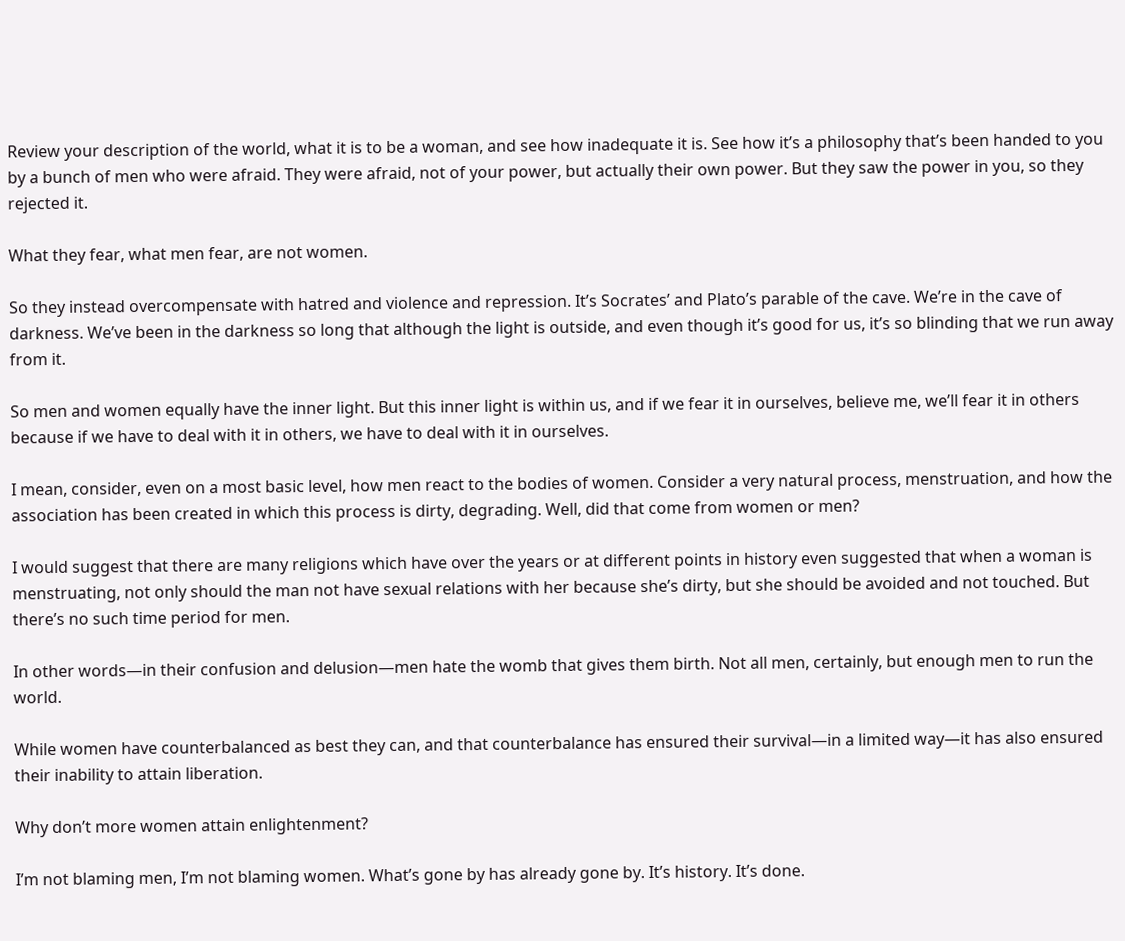Review your description of the world, what it is to be a woman, and see how inadequate it is. See how it’s a philosophy that’s been handed to you by a bunch of men who were afraid. They were afraid, not of your power, but actually their own power. But they saw the power in you, so they rejected it.

What they fear, what men fear, are not women.

So they instead overcompensate with hatred and violence and repression. It’s Socrates’ and Plato’s parable of the cave. We’re in the cave of darkness. We’ve been in the darkness so long that although the light is outside, and even though it’s good for us, it’s so blinding that we run away from it.

So men and women equally have the inner light. But this inner light is within us, and if we fear it in ourselves, believe me, we’ll fear it in others because if we have to deal with it in others, we have to deal with it in ourselves.

I mean, consider, even on a most basic level, how men react to the bodies of women. Consider a very natural process, menstruation, and how the association has been created in which this process is dirty, degrading. Well, did that come from women or men?

I would suggest that there are many religions which have over the years or at different points in history even suggested that when a woman is menstruating, not only should the man not have sexual relations with her because she’s dirty, but she should be avoided and not touched. But there’s no such time period for men.

In other words—in their confusion and delusion—men hate the womb that gives them birth. Not all men, certainly, but enough men to run the world.

While women have counterbalanced as best they can, and that counterbalance has ensured their survival—in a limited way—it has also ensured their inability to attain liberation.

Why don’t more women attain enlightenment?

I’m not blaming men, I’m not blaming women. What’s gone by has already gone by. It’s history. It’s done.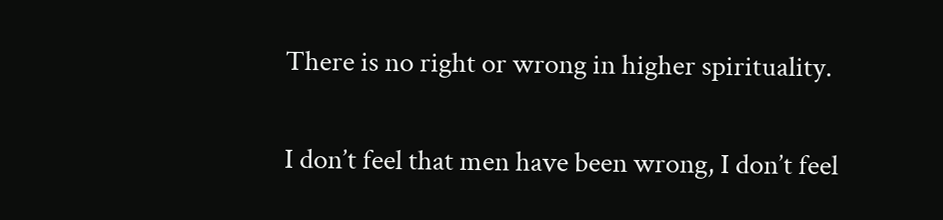There is no right or wrong in higher spirituality.

I don’t feel that men have been wrong, I don’t feel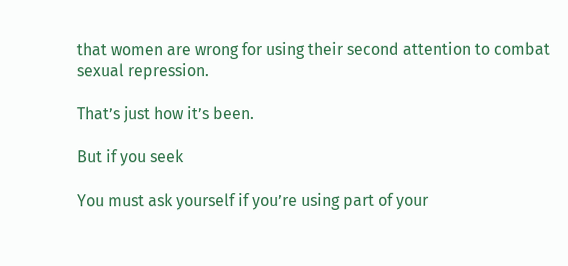that women are wrong for using their second attention to combat sexual repression.

That’s just how it’s been.

But if you seek

You must ask yourself if you’re using part of your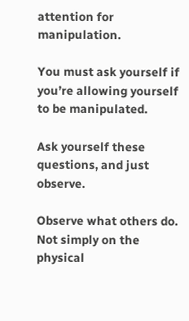attention for manipulation.

You must ask yourself if you’re allowing yourself to be manipulated.

Ask yourself these questions, and just observe.

Observe what others do. Not simply on the physical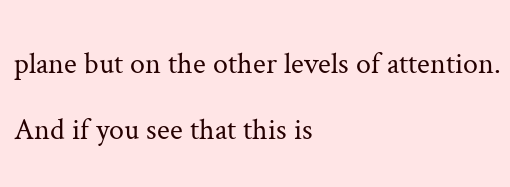plane but on the other levels of attention.

And if you see that this is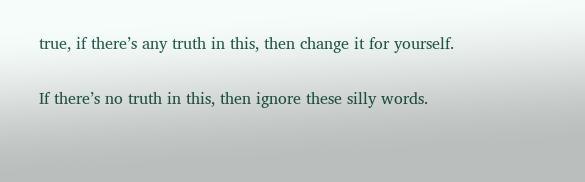true, if there’s any truth in this, then change it for yourself.

If there’s no truth in this, then ignore these silly words.